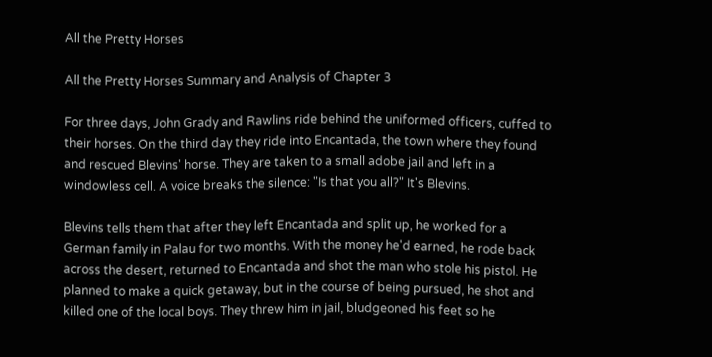All the Pretty Horses

All the Pretty Horses Summary and Analysis of Chapter 3

For three days, John Grady and Rawlins ride behind the uniformed officers, cuffed to their horses. On the third day they ride into Encantada, the town where they found and rescued Blevins' horse. They are taken to a small adobe jail and left in a windowless cell. A voice breaks the silence: "Is that you all?" It's Blevins.

Blevins tells them that after they left Encantada and split up, he worked for a German family in Palau for two months. With the money he'd earned, he rode back across the desert, returned to Encantada and shot the man who stole his pistol. He planned to make a quick getaway, but in the course of being pursued, he shot and killed one of the local boys. They threw him in jail, bludgeoned his feet so he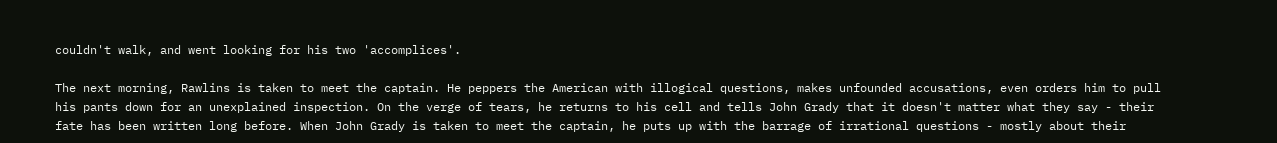couldn't walk, and went looking for his two 'accomplices'.

The next morning, Rawlins is taken to meet the captain. He peppers the American with illogical questions, makes unfounded accusations, even orders him to pull his pants down for an unexplained inspection. On the verge of tears, he returns to his cell and tells John Grady that it doesn't matter what they say - their fate has been written long before. When John Grady is taken to meet the captain, he puts up with the barrage of irrational questions - mostly about their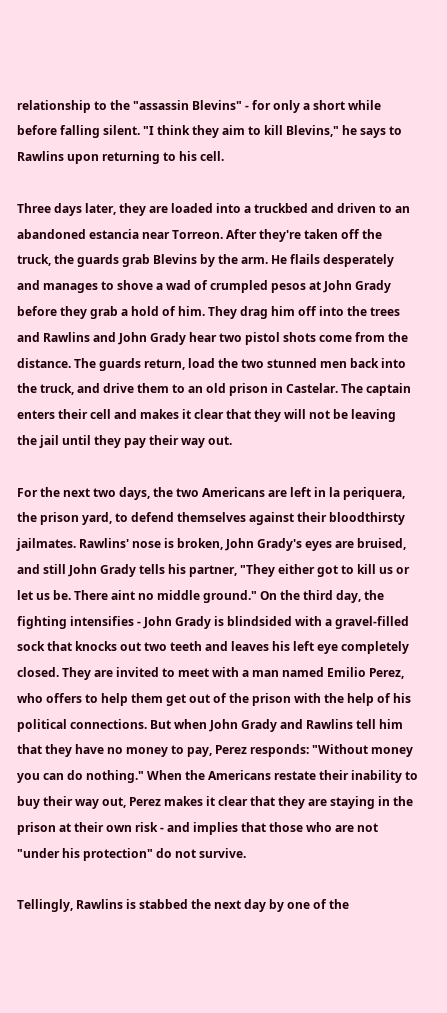relationship to the "assassin Blevins" - for only a short while before falling silent. "I think they aim to kill Blevins," he says to Rawlins upon returning to his cell.

Three days later, they are loaded into a truckbed and driven to an abandoned estancia near Torreon. After they're taken off the truck, the guards grab Blevins by the arm. He flails desperately and manages to shove a wad of crumpled pesos at John Grady before they grab a hold of him. They drag him off into the trees and Rawlins and John Grady hear two pistol shots come from the distance. The guards return, load the two stunned men back into the truck, and drive them to an old prison in Castelar. The captain enters their cell and makes it clear that they will not be leaving the jail until they pay their way out.

For the next two days, the two Americans are left in la periquera, the prison yard, to defend themselves against their bloodthirsty jailmates. Rawlins' nose is broken, John Grady's eyes are bruised, and still John Grady tells his partner, "They either got to kill us or let us be. There aint no middle ground." On the third day, the fighting intensifies - John Grady is blindsided with a gravel-filled sock that knocks out two teeth and leaves his left eye completely closed. They are invited to meet with a man named Emilio Perez, who offers to help them get out of the prison with the help of his political connections. But when John Grady and Rawlins tell him that they have no money to pay, Perez responds: "Without money you can do nothing." When the Americans restate their inability to buy their way out, Perez makes it clear that they are staying in the prison at their own risk - and implies that those who are not "under his protection" do not survive.

Tellingly, Rawlins is stabbed the next day by one of the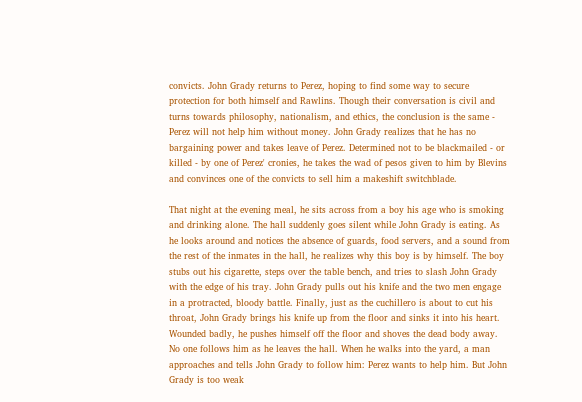convicts. John Grady returns to Perez, hoping to find some way to secure protection for both himself and Rawlins. Though their conversation is civil and turns towards philosophy, nationalism, and ethics, the conclusion is the same - Perez will not help him without money. John Grady realizes that he has no bargaining power and takes leave of Perez. Determined not to be blackmailed - or killed - by one of Perez' cronies, he takes the wad of pesos given to him by Blevins and convinces one of the convicts to sell him a makeshift switchblade.

That night at the evening meal, he sits across from a boy his age who is smoking and drinking alone. The hall suddenly goes silent while John Grady is eating. As he looks around and notices the absence of guards, food servers, and a sound from the rest of the inmates in the hall, he realizes why this boy is by himself. The boy stubs out his cigarette, steps over the table bench, and tries to slash John Grady with the edge of his tray. John Grady pulls out his knife and the two men engage in a protracted, bloody battle. Finally, just as the cuchillero is about to cut his throat, John Grady brings his knife up from the floor and sinks it into his heart. Wounded badly, he pushes himself off the floor and shoves the dead body away. No one follows him as he leaves the hall. When he walks into the yard, a man approaches and tells John Grady to follow him: Perez wants to help him. But John Grady is too weak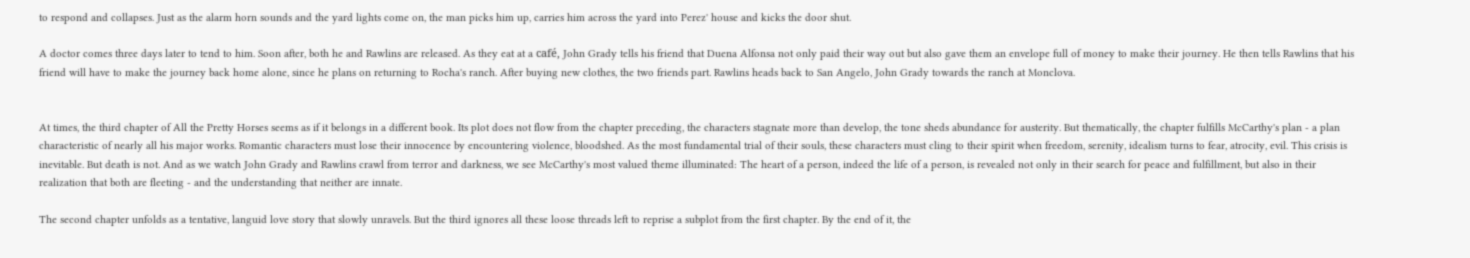to respond and collapses. Just as the alarm horn sounds and the yard lights come on, the man picks him up, carries him across the yard into Perez' house and kicks the door shut.

A doctor comes three days later to tend to him. Soon after, both he and Rawlins are released. As they eat at a café, John Grady tells his friend that Duena Alfonsa not only paid their way out but also gave them an envelope full of money to make their journey. He then tells Rawlins that his friend will have to make the journey back home alone, since he plans on returning to Rocha's ranch. After buying new clothes, the two friends part. Rawlins heads back to San Angelo, John Grady towards the ranch at Monclova.


At times, the third chapter of All the Pretty Horses seems as if it belongs in a different book. Its plot does not flow from the chapter preceding, the characters stagnate more than develop, the tone sheds abundance for austerity. But thematically, the chapter fulfills McCarthy's plan - a plan characteristic of nearly all his major works. Romantic characters must lose their innocence by encountering violence, bloodshed. As the most fundamental trial of their souls, these characters must cling to their spirit when freedom, serenity, idealism turns to fear, atrocity, evil. This crisis is inevitable. But death is not. And as we watch John Grady and Rawlins crawl from terror and darkness, we see McCarthy's most valued theme illuminated: The heart of a person, indeed the life of a person, is revealed not only in their search for peace and fulfillment, but also in their realization that both are fleeting - and the understanding that neither are innate.

The second chapter unfolds as a tentative, languid love story that slowly unravels. But the third ignores all these loose threads left to reprise a subplot from the first chapter. By the end of it, the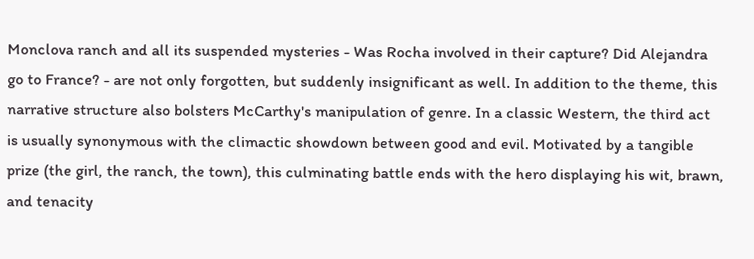Monclova ranch and all its suspended mysteries - Was Rocha involved in their capture? Did Alejandra go to France? - are not only forgotten, but suddenly insignificant as well. In addition to the theme, this narrative structure also bolsters McCarthy's manipulation of genre. In a classic Western, the third act is usually synonymous with the climactic showdown between good and evil. Motivated by a tangible prize (the girl, the ranch, the town), this culminating battle ends with the hero displaying his wit, brawn, and tenacity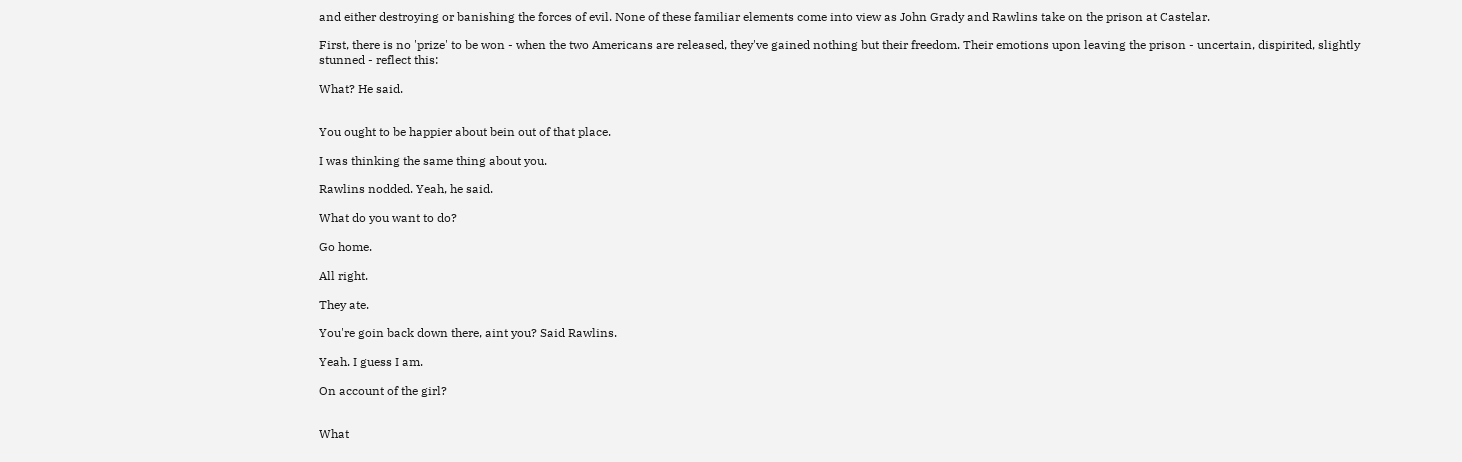and either destroying or banishing the forces of evil. None of these familiar elements come into view as John Grady and Rawlins take on the prison at Castelar.

First, there is no 'prize' to be won - when the two Americans are released, they've gained nothing but their freedom. Their emotions upon leaving the prison - uncertain, dispirited, slightly stunned - reflect this:

What? He said.


You ought to be happier about bein out of that place.

I was thinking the same thing about you.

Rawlins nodded. Yeah, he said.

What do you want to do?

Go home.

All right.

They ate.

You're goin back down there, aint you? Said Rawlins.

Yeah. I guess I am.

On account of the girl?


What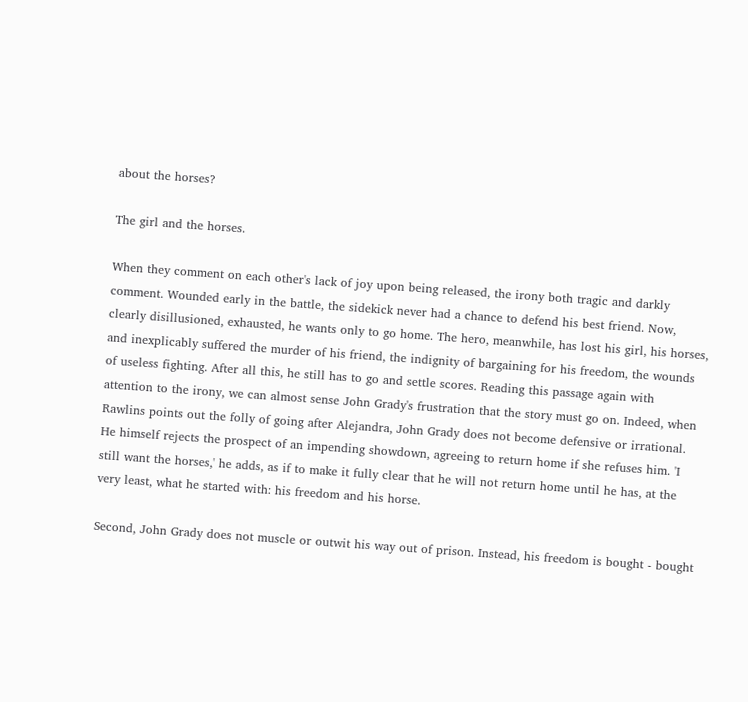about the horses?

The girl and the horses.

When they comment on each other's lack of joy upon being released, the irony both tragic and darkly comment. Wounded early in the battle, the sidekick never had a chance to defend his best friend. Now, clearly disillusioned, exhausted, he wants only to go home. The hero, meanwhile, has lost his girl, his horses, and inexplicably suffered the murder of his friend, the indignity of bargaining for his freedom, the wounds of useless fighting. After all this, he still has to go and settle scores. Reading this passage again with attention to the irony, we can almost sense John Grady's frustration that the story must go on. Indeed, when Rawlins points out the folly of going after Alejandra, John Grady does not become defensive or irrational. He himself rejects the prospect of an impending showdown, agreeing to return home if she refuses him. 'I still want the horses,' he adds, as if to make it fully clear that he will not return home until he has, at the very least, what he started with: his freedom and his horse.

Second, John Grady does not muscle or outwit his way out of prison. Instead, his freedom is bought - bought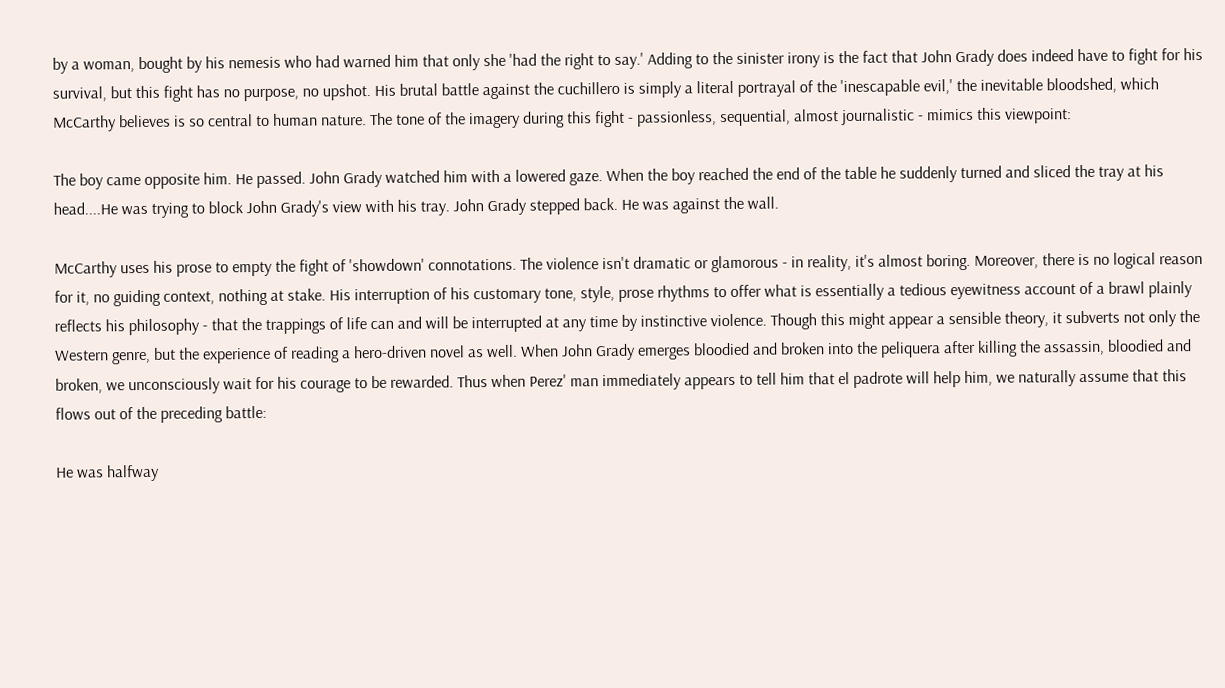by a woman, bought by his nemesis who had warned him that only she 'had the right to say.' Adding to the sinister irony is the fact that John Grady does indeed have to fight for his survival, but this fight has no purpose, no upshot. His brutal battle against the cuchillero is simply a literal portrayal of the 'inescapable evil,' the inevitable bloodshed, which McCarthy believes is so central to human nature. The tone of the imagery during this fight - passionless, sequential, almost journalistic - mimics this viewpoint:

The boy came opposite him. He passed. John Grady watched him with a lowered gaze. When the boy reached the end of the table he suddenly turned and sliced the tray at his head....He was trying to block John Grady's view with his tray. John Grady stepped back. He was against the wall.

McCarthy uses his prose to empty the fight of 'showdown' connotations. The violence isn't dramatic or glamorous - in reality, it's almost boring. Moreover, there is no logical reason for it, no guiding context, nothing at stake. His interruption of his customary tone, style, prose rhythms to offer what is essentially a tedious eyewitness account of a brawl plainly reflects his philosophy - that the trappings of life can and will be interrupted at any time by instinctive violence. Though this might appear a sensible theory, it subverts not only the Western genre, but the experience of reading a hero-driven novel as well. When John Grady emerges bloodied and broken into the peliquera after killing the assassin, bloodied and broken, we unconsciously wait for his courage to be rewarded. Thus when Perez' man immediately appears to tell him that el padrote will help him, we naturally assume that this flows out of the preceding battle:

He was halfway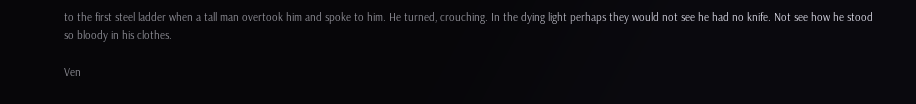to the first steel ladder when a tall man overtook him and spoke to him. He turned, crouching. In the dying light perhaps they would not see he had no knife. Not see how he stood so bloody in his clothes.

Ven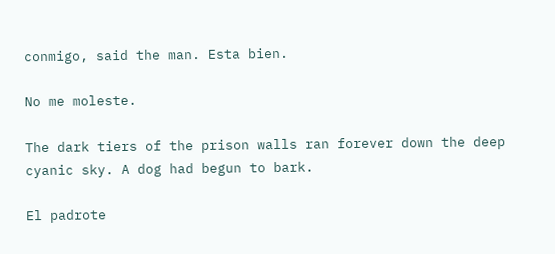conmigo, said the man. Esta bien.

No me moleste.

The dark tiers of the prison walls ran forever down the deep cyanic sky. A dog had begun to bark.

El padrote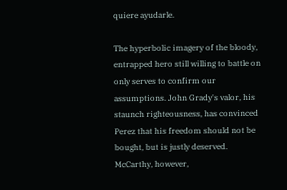quiere ayudarle.

The hyperbolic imagery of the bloody, entrapped hero still willing to battle on only serves to confirm our assumptions. John Grady's valor, his staunch righteousness, has convinced Perez that his freedom should not be bought, but is justly deserved. McCarthy, however,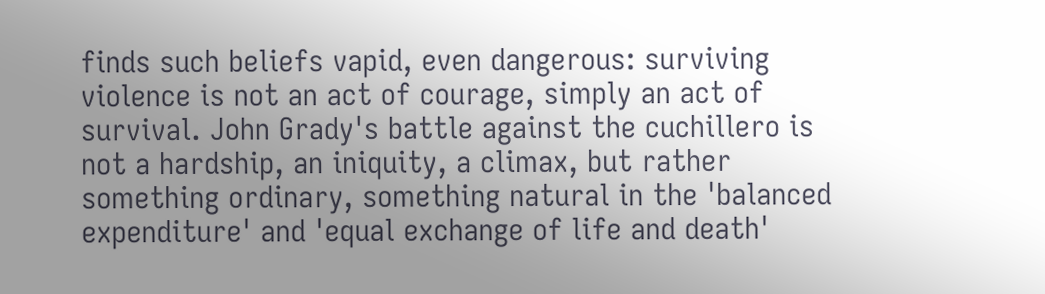finds such beliefs vapid, even dangerous: surviving violence is not an act of courage, simply an act of survival. John Grady's battle against the cuchillero is not a hardship, an iniquity, a climax, but rather something ordinary, something natural in the 'balanced expenditure' and 'equal exchange of life and death'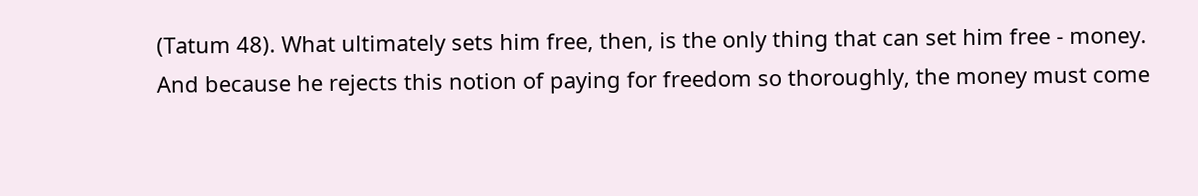(Tatum 48). What ultimately sets him free, then, is the only thing that can set him free - money. And because he rejects this notion of paying for freedom so thoroughly, the money must come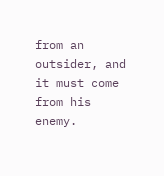from an outsider, and it must come from his enemy.